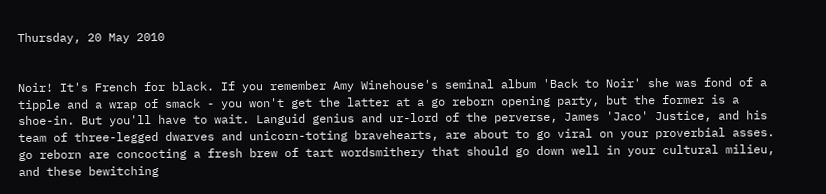Thursday, 20 May 2010


Noir! It's French for black. If you remember Amy Winehouse's seminal album 'Back to Noir' she was fond of a tipple and a wrap of smack - you won't get the latter at a go reborn opening party, but the former is a shoe-in. But you'll have to wait. Languid genius and ur-lord of the perverse, James 'Jaco' Justice, and his team of three-legged dwarves and unicorn-toting bravehearts, are about to go viral on your proverbial asses. go reborn are concocting a fresh brew of tart wordsmithery that should go down well in your cultural milieu, and these bewitching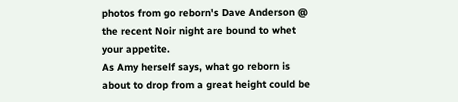photos from go reborn's Dave Anderson @ the recent Noir night are bound to whet your appetite.
As Amy herself says, what go reborn is about to drop from a great height could be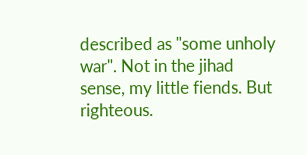described as "some unholy war". Not in the jihad sense, my little fiends. But righteous.